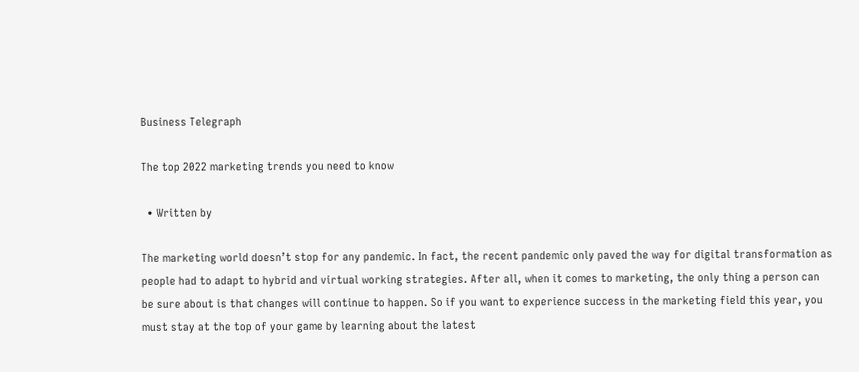Business Telegraph

The top 2022 marketing trends you need to know

  • Written by

The marketing world doesn’t stop for any pandemic. In fact, the recent pandemic only paved the way for digital transformation as people had to adapt to hybrid and virtual working strategies. After all, when it comes to marketing, the only thing a person can be sure about is that changes will continue to happen. So if you want to experience success in the marketing field this year, you must stay at the top of your game by learning about the latest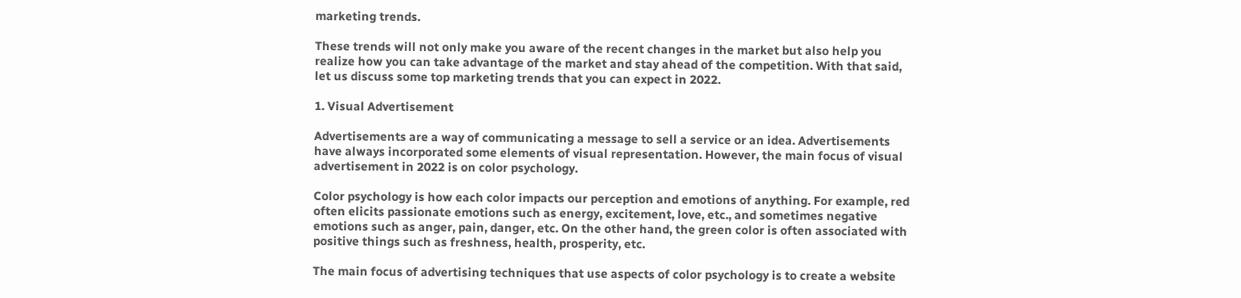marketing trends.

These trends will not only make you aware of the recent changes in the market but also help you realize how you can take advantage of the market and stay ahead of the competition. With that said, let us discuss some top marketing trends that you can expect in 2022.

1. Visual Advertisement

Advertisements are a way of communicating a message to sell a service or an idea. Advertisements have always incorporated some elements of visual representation. However, the main focus of visual advertisement in 2022 is on color psychology.

Color psychology is how each color impacts our perception and emotions of anything. For example, red often elicits passionate emotions such as energy, excitement, love, etc., and sometimes negative emotions such as anger, pain, danger, etc. On the other hand, the green color is often associated with positive things such as freshness, health, prosperity, etc.

The main focus of advertising techniques that use aspects of color psychology is to create a website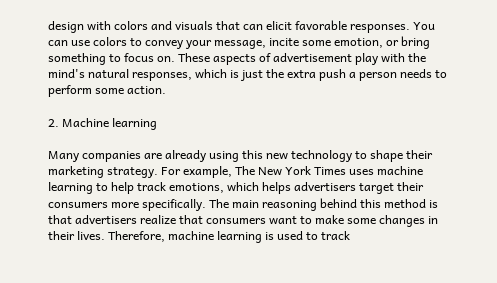design with colors and visuals that can elicit favorable responses. You can use colors to convey your message, incite some emotion, or bring something to focus on. These aspects of advertisement play with the mind's natural responses, which is just the extra push a person needs to perform some action.

2. Machine learning

Many companies are already using this new technology to shape their marketing strategy. For example, The New York Times uses machine learning to help track emotions, which helps advertisers target their consumers more specifically. The main reasoning behind this method is that advertisers realize that consumers want to make some changes in their lives. Therefore, machine learning is used to track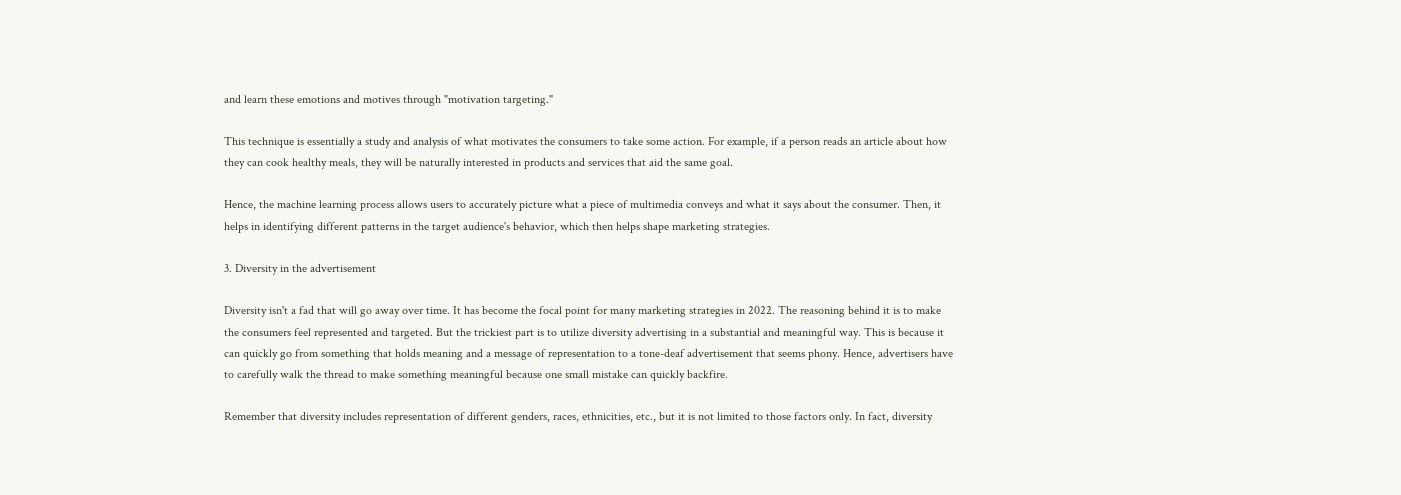and learn these emotions and motives through "motivation targeting."

This technique is essentially a study and analysis of what motivates the consumers to take some action. For example, if a person reads an article about how they can cook healthy meals, they will be naturally interested in products and services that aid the same goal.

Hence, the machine learning process allows users to accurately picture what a piece of multimedia conveys and what it says about the consumer. Then, it helps in identifying different patterns in the target audience's behavior, which then helps shape marketing strategies.

3. Diversity in the advertisement

Diversity isn't a fad that will go away over time. It has become the focal point for many marketing strategies in 2022. The reasoning behind it is to make the consumers feel represented and targeted. But the trickiest part is to utilize diversity advertising in a substantial and meaningful way. This is because it can quickly go from something that holds meaning and a message of representation to a tone-deaf advertisement that seems phony. Hence, advertisers have to carefully walk the thread to make something meaningful because one small mistake can quickly backfire.

Remember that diversity includes representation of different genders, races, ethnicities, etc., but it is not limited to those factors only. In fact, diversity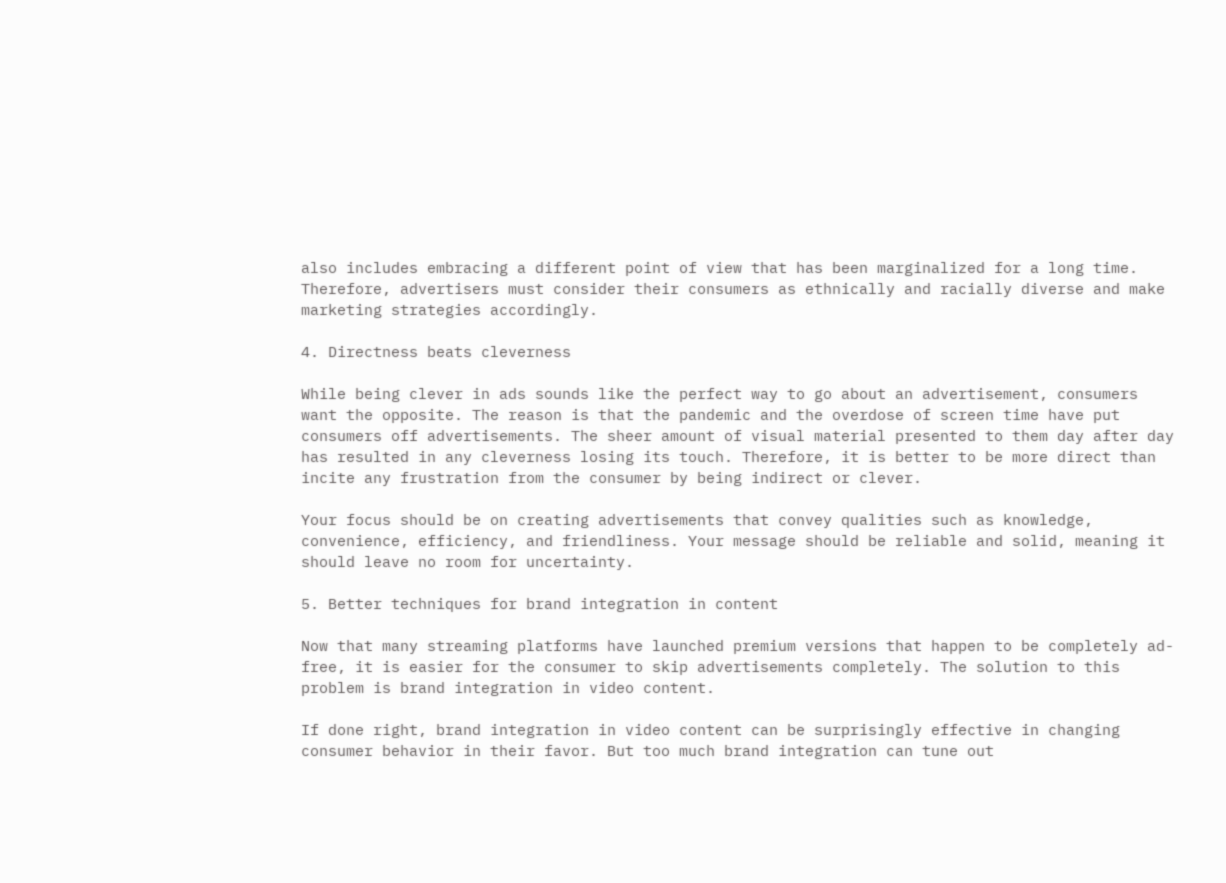also includes embracing a different point of view that has been marginalized for a long time. Therefore, advertisers must consider their consumers as ethnically and racially diverse and make marketing strategies accordingly.

4. Directness beats cleverness

While being clever in ads sounds like the perfect way to go about an advertisement, consumers want the opposite. The reason is that the pandemic and the overdose of screen time have put consumers off advertisements. The sheer amount of visual material presented to them day after day has resulted in any cleverness losing its touch. Therefore, it is better to be more direct than incite any frustration from the consumer by being indirect or clever.

Your focus should be on creating advertisements that convey qualities such as knowledge, convenience, efficiency, and friendliness. Your message should be reliable and solid, meaning it should leave no room for uncertainty.

5. Better techniques for brand integration in content

Now that many streaming platforms have launched premium versions that happen to be completely ad-free, it is easier for the consumer to skip advertisements completely. The solution to this problem is brand integration in video content.

If done right, brand integration in video content can be surprisingly effective in changing consumer behavior in their favor. But too much brand integration can tune out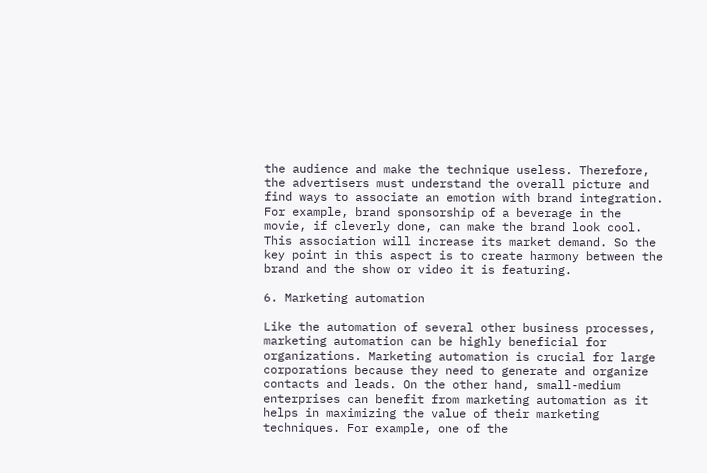the audience and make the technique useless. Therefore, the advertisers must understand the overall picture and find ways to associate an emotion with brand integration. For example, brand sponsorship of a beverage in the movie, if cleverly done, can make the brand look cool. This association will increase its market demand. So the key point in this aspect is to create harmony between the brand and the show or video it is featuring.

6. Marketing automation

Like the automation of several other business processes, marketing automation can be highly beneficial for organizations. Marketing automation is crucial for large corporations because they need to generate and organize contacts and leads. On the other hand, small-medium enterprises can benefit from marketing automation as it helps in maximizing the value of their marketing techniques. For example, one of the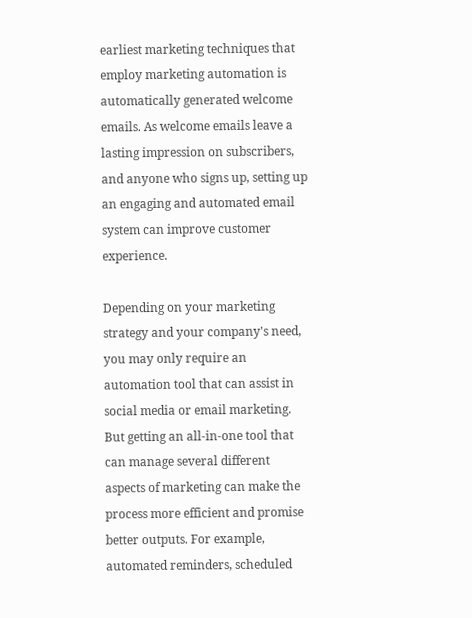earliest marketing techniques that employ marketing automation is automatically generated welcome emails. As welcome emails leave a lasting impression on subscribers, and anyone who signs up, setting up an engaging and automated email system can improve customer experience.

Depending on your marketing strategy and your company's need, you may only require an automation tool that can assist in social media or email marketing. But getting an all-in-one tool that can manage several different aspects of marketing can make the process more efficient and promise better outputs. For example, automated reminders, scheduled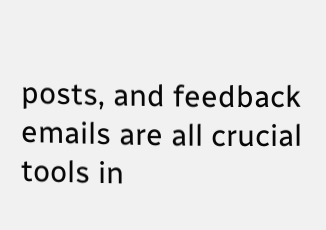posts, and feedback emails are all crucial tools in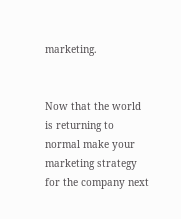marketing.


Now that the world is returning to normal make your marketing strategy for the company next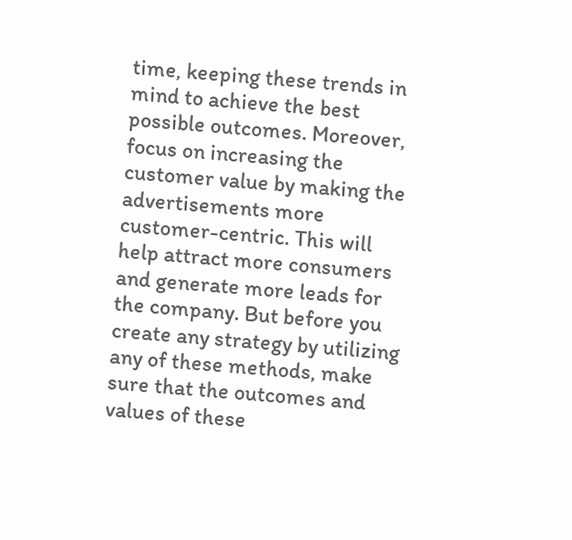time, keeping these trends in mind to achieve the best possible outcomes. Moreover, focus on increasing the customer value by making the advertisements more customer-centric. This will help attract more consumers and generate more leads for the company. But before you create any strategy by utilizing any of these methods, make sure that the outcomes and values of these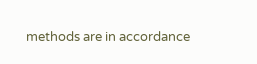methods are in accordance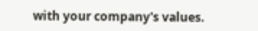with your company's values.